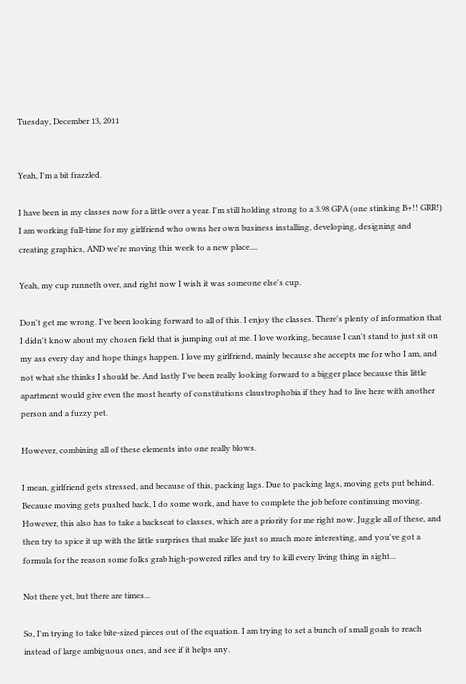Tuesday, December 13, 2011


Yeah, I'm a bit frazzled.

I have been in my classes now for a little over a year. I'm still holding strong to a 3.98 GPA (one stinking B+!! GRR!) I am working full-time for my girlfriend who owns her own business installing, developing, designing and creating graphics, AND we're moving this week to a new place....

Yeah, my cup runneth over, and right now I wish it was someone else's cup.

Don't get me wrong. I've been looking forward to all of this. I enjoy the classes. There's plenty of information that I didn't know about my chosen field that is jumping out at me. I love working, because I can't stand to just sit on my ass every day and hope things happen. I love my girlfriend, mainly because she accepts me for who I am, and not what she thinks I should be. And lastly I've been really looking forward to a bigger place because this little apartment would give even the most hearty of constitutions claustrophobia if they had to live here with another person and a fuzzy pet.

However, combining all of these elements into one really blows.

I mean, girlfriend gets stressed, and because of this, packing lags. Due to packing lags, moving gets put behind. Because moving gets pushed back, I do some work, and have to complete the job before continuing moving. However, this also has to take a backseat to classes, which are a priority for me right now. Juggle all of these, and then try to spice it up with the little surprises that make life just so much more interesting, and you've got a formula for the reason some folks grab high-powered rifles and try to kill every living thing in sight...

Not there yet, but there are times...

So, I'm trying to take bite-sized pieces out of the equation. I am trying to set a bunch of small goals to reach instead of large ambiguous ones, and see if it helps any.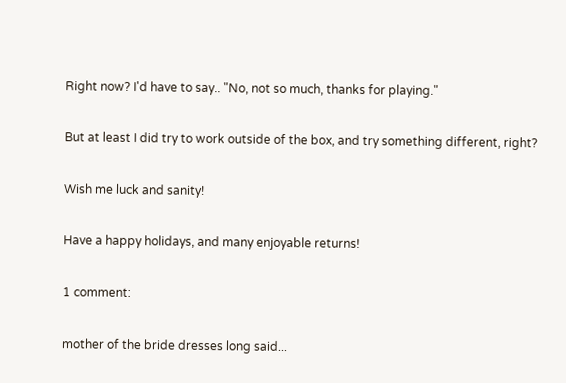Right now? I'd have to say.. "No, not so much, thanks for playing."

But at least I did try to work outside of the box, and try something different, right?

Wish me luck and sanity!

Have a happy holidays, and many enjoyable returns!

1 comment:

mother of the bride dresses long said...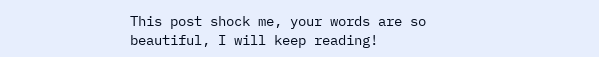This post shock me, your words are so beautiful, I will keep reading!